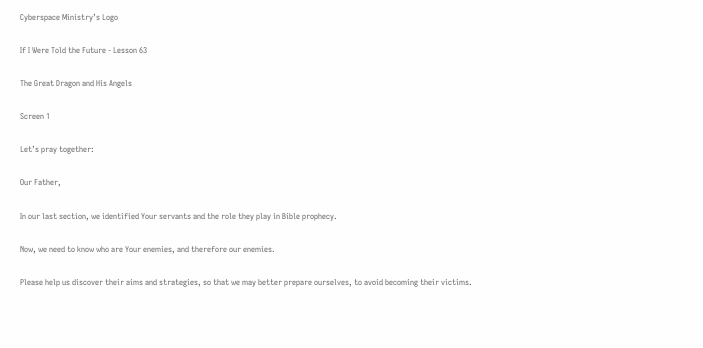Cyberspace Ministry’s Logo

If I Were Told the Future - Lesson 63

The Great Dragon and His Angels

Screen 1

Let’s pray together:

Our Father,

In our last section, we identified Your servants and the role they play in Bible prophecy.

Now, we need to know who are Your enemies, and therefore our enemies.

Please help us discover their aims and strategies, so that we may better prepare ourselves, to avoid becoming their victims.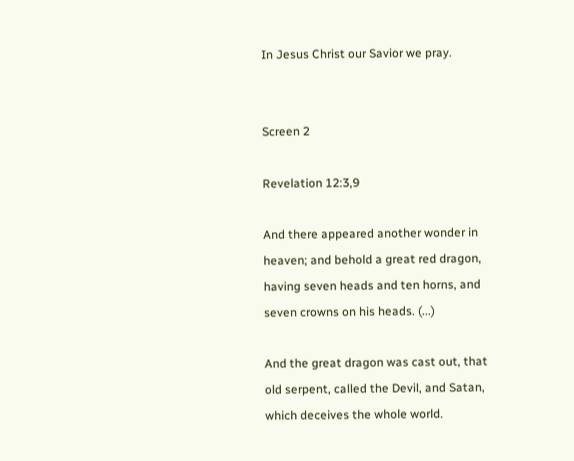In Jesus Christ our Savior we pray.


Screen 2

Revelation 12:3,9

And there appeared another wonder in heaven; and behold a great red dragon, having seven heads and ten horns, and seven crowns on his heads. (...)

And the great dragon was cast out, that old serpent, called the Devil, and Satan, which deceives the whole world.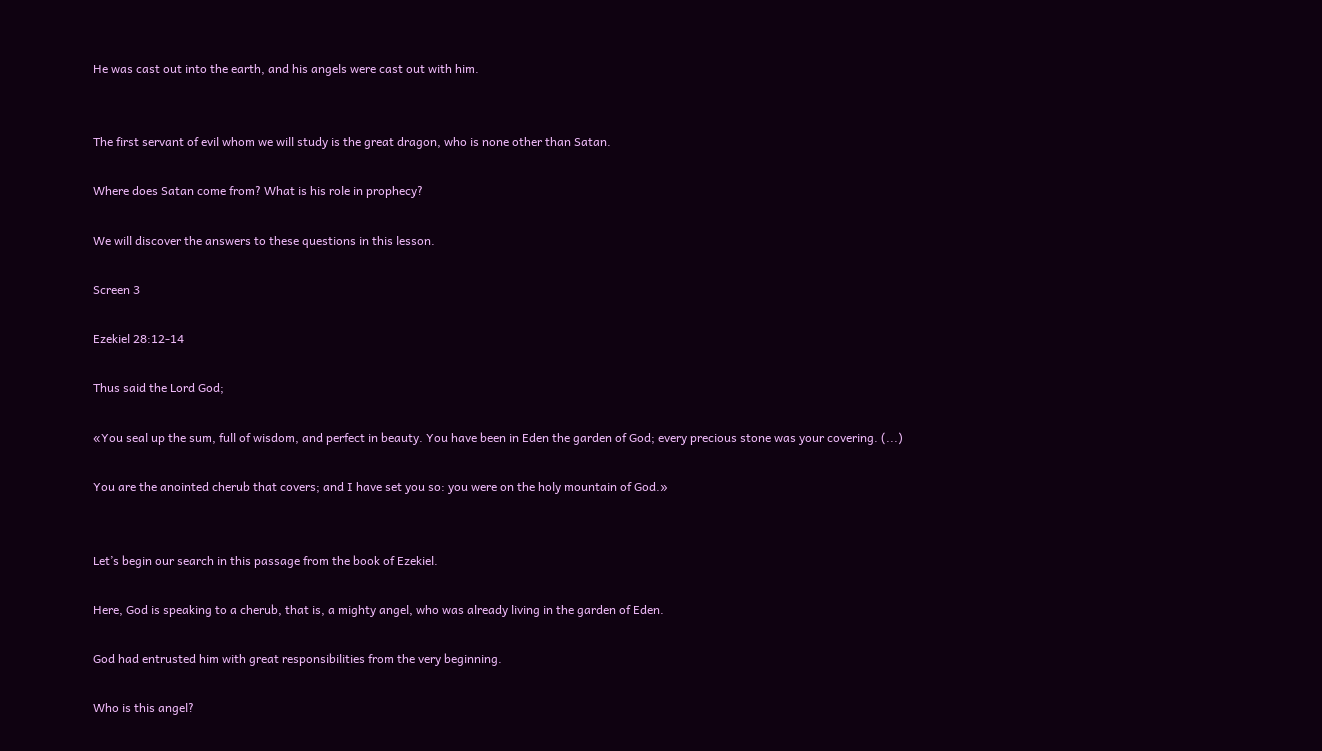He was cast out into the earth, and his angels were cast out with him.


The first servant of evil whom we will study is the great dragon, who is none other than Satan.

Where does Satan come from? What is his role in prophecy?

We will discover the answers to these questions in this lesson.

Screen 3

Ezekiel 28:12-14

Thus said the Lord God;

«You seal up the sum, full of wisdom, and perfect in beauty. You have been in Eden the garden of God; every precious stone was your covering. (...)

You are the anointed cherub that covers; and I have set you so: you were on the holy mountain of God.»


Let’s begin our search in this passage from the book of Ezekiel.

Here, God is speaking to a cherub, that is, a mighty angel, who was already living in the garden of Eden.

God had entrusted him with great responsibilities from the very beginning.

Who is this angel?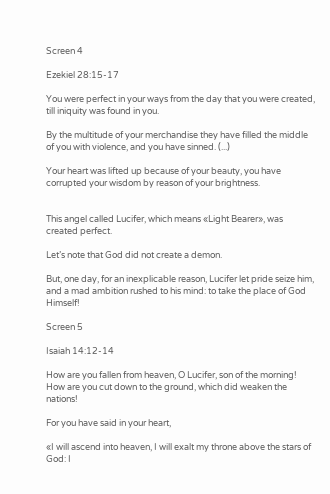Screen 4

Ezekiel 28:15-17

You were perfect in your ways from the day that you were created, till iniquity was found in you.

By the multitude of your merchandise they have filled the middle of you with violence, and you have sinned. (...)

Your heart was lifted up because of your beauty, you have corrupted your wisdom by reason of your brightness.


This angel called Lucifer, which means «Light Bearer», was created perfect.

Let’s note that God did not create a demon.

But, one day, for an inexplicable reason, Lucifer let pride seize him, and a mad ambition rushed to his mind: to take the place of God Himself!

Screen 5

Isaiah 14:12-14

How are you fallen from heaven, O Lucifer, son of the morning! How are you cut down to the ground, which did weaken the nations!

For you have said in your heart,

«I will ascend into heaven, I will exalt my throne above the stars of God: I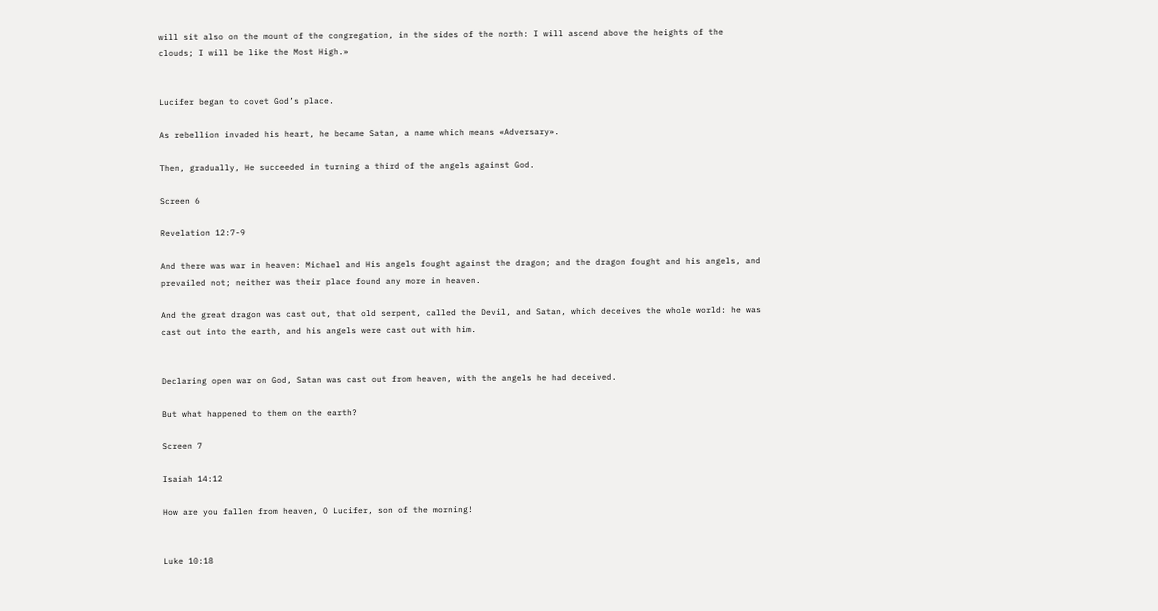will sit also on the mount of the congregation, in the sides of the north: I will ascend above the heights of the clouds; I will be like the Most High.»


Lucifer began to covet God’s place.

As rebellion invaded his heart, he became Satan, a name which means «Adversary».

Then, gradually, He succeeded in turning a third of the angels against God.

Screen 6

Revelation 12:7-9

And there was war in heaven: Michael and His angels fought against the dragon; and the dragon fought and his angels, and prevailed not; neither was their place found any more in heaven.

And the great dragon was cast out, that old serpent, called the Devil, and Satan, which deceives the whole world: he was cast out into the earth, and his angels were cast out with him.


Declaring open war on God, Satan was cast out from heaven, with the angels he had deceived.

But what happened to them on the earth?

Screen 7

Isaiah 14:12

How are you fallen from heaven, O Lucifer, son of the morning!


Luke 10:18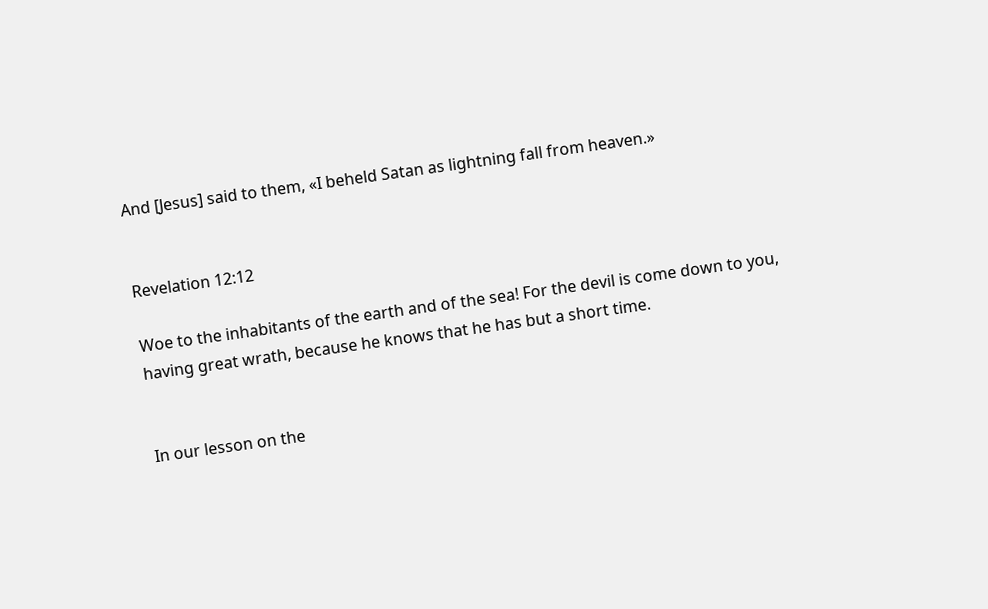And [Jesus] said to them, «I beheld Satan as lightning fall from heaven.»


Revelation 12:12

Woe to the inhabitants of the earth and of the sea! For the devil is come down to you, having great wrath, because he knows that he has but a short time.


In our lesson on the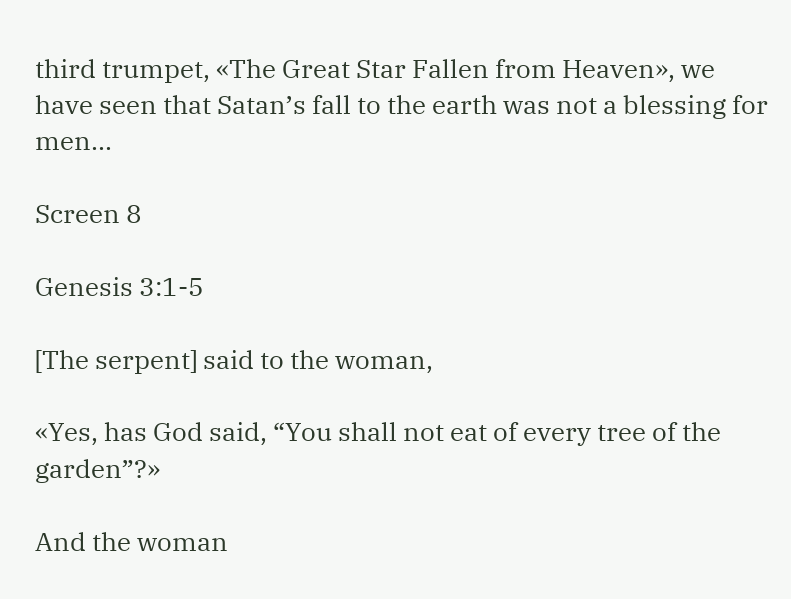third trumpet, «The Great Star Fallen from Heaven», we have seen that Satan’s fall to the earth was not a blessing for men...

Screen 8

Genesis 3:1-5

[The serpent] said to the woman,

«Yes, has God said, “You shall not eat of every tree of the garden”?»

And the woman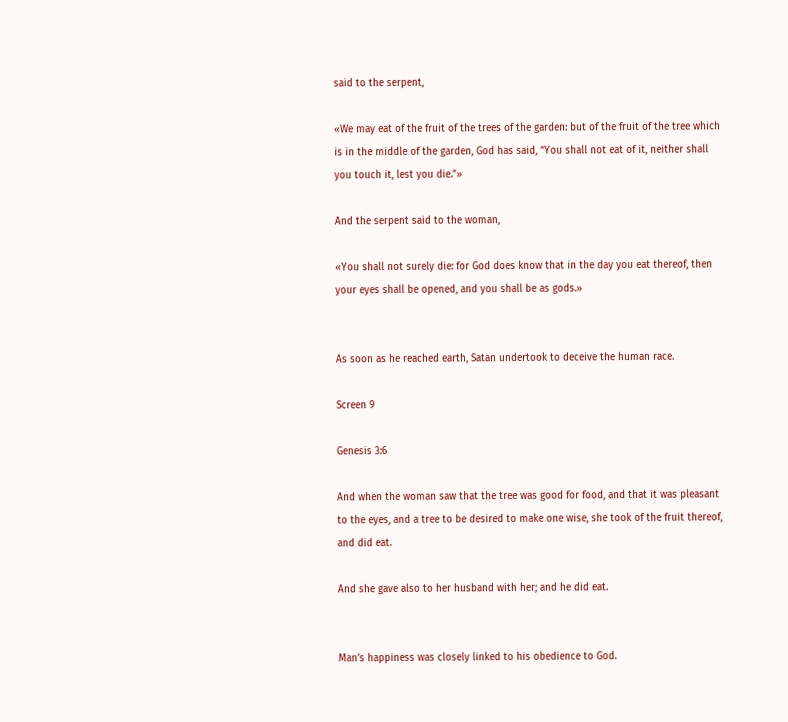said to the serpent,

«We may eat of the fruit of the trees of the garden: but of the fruit of the tree which is in the middle of the garden, God has said, “You shall not eat of it, neither shall you touch it, lest you die.”»

And the serpent said to the woman,

«You shall not surely die: for God does know that in the day you eat thereof, then your eyes shall be opened, and you shall be as gods.»


As soon as he reached earth, Satan undertook to deceive the human race.

Screen 9

Genesis 3:6

And when the woman saw that the tree was good for food, and that it was pleasant to the eyes, and a tree to be desired to make one wise, she took of the fruit thereof, and did eat.

And she gave also to her husband with her; and he did eat.


Man’s happiness was closely linked to his obedience to God.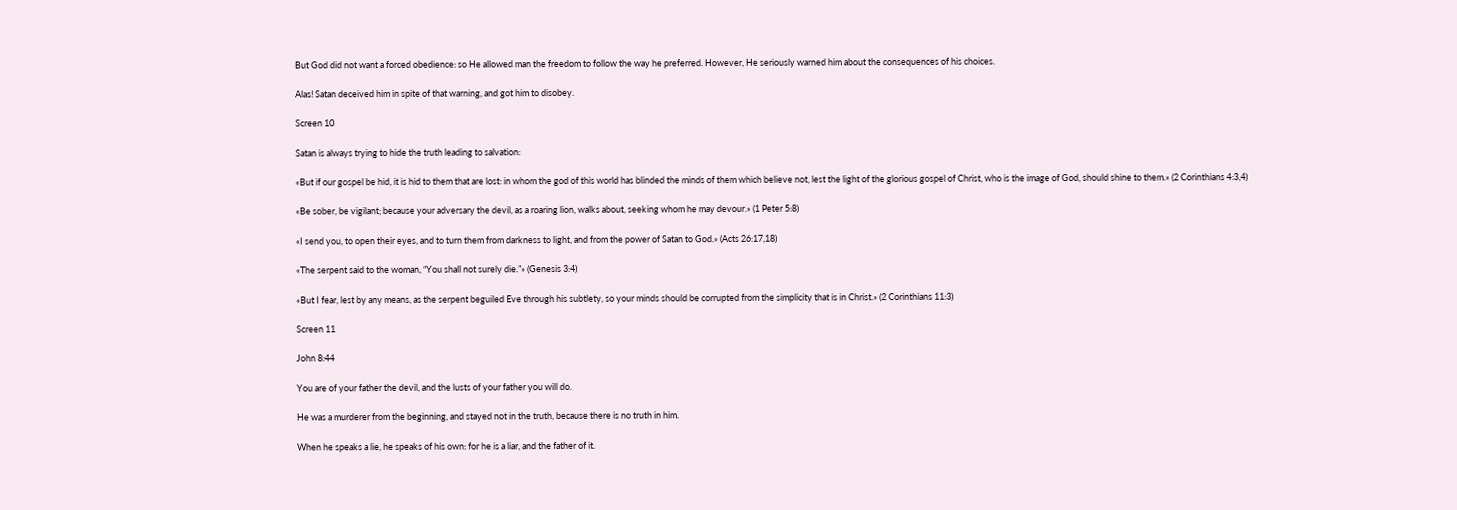But God did not want a forced obedience: so He allowed man the freedom to follow the way he preferred. However, He seriously warned him about the consequences of his choices.

Alas! Satan deceived him in spite of that warning, and got him to disobey.

Screen 10

Satan is always trying to hide the truth leading to salvation:

«But if our gospel be hid, it is hid to them that are lost: in whom the god of this world has blinded the minds of them which believe not, lest the light of the glorious gospel of Christ, who is the image of God, should shine to them.» (2 Corinthians 4:3,4)

«Be sober, be vigilant; because your adversary the devil, as a roaring lion, walks about, seeking whom he may devour.» (1 Peter 5:8)

«I send you, to open their eyes, and to turn them from darkness to light, and from the power of Satan to God.» (Acts 26:17,18)

«The serpent said to the woman, “You shall not surely die.”» (Genesis 3:4)

«But I fear, lest by any means, as the serpent beguiled Eve through his subtlety, so your minds should be corrupted from the simplicity that is in Christ.» (2 Corinthians 11:3)

Screen 11

John 8:44

You are of your father the devil, and the lusts of your father you will do.

He was a murderer from the beginning, and stayed not in the truth, because there is no truth in him.

When he speaks a lie, he speaks of his own: for he is a liar, and the father of it.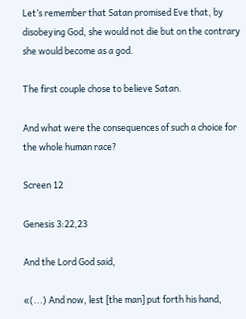Let’s remember that Satan promised Eve that, by disobeying God, she would not die but on the contrary she would become as a god.

The first couple chose to believe Satan.

And what were the consequences of such a choice for the whole human race?

Screen 12

Genesis 3:22,23

And the Lord God said,

«(...) And now, lest [the man] put forth his hand,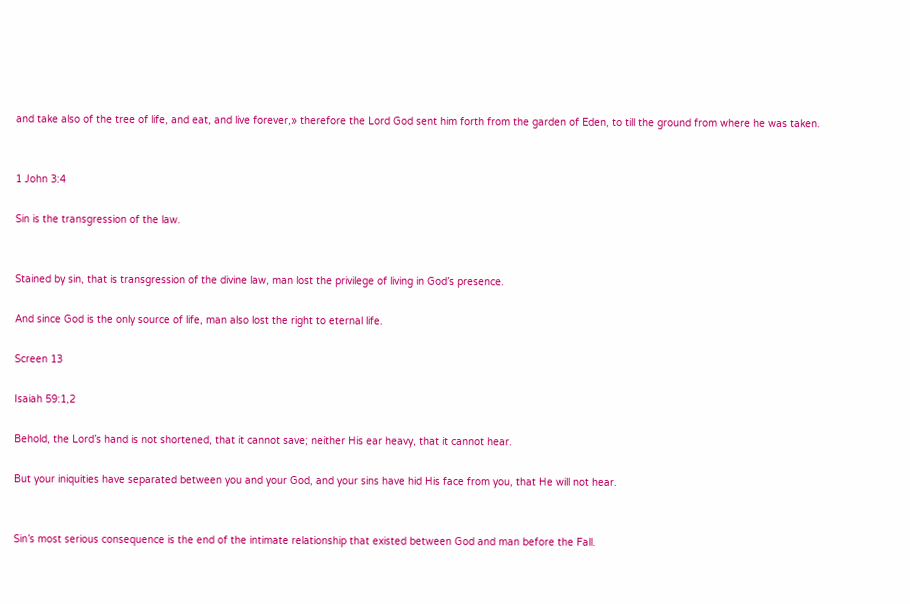and take also of the tree of life, and eat, and live forever,» therefore the Lord God sent him forth from the garden of Eden, to till the ground from where he was taken.


1 John 3:4

Sin is the transgression of the law.


Stained by sin, that is transgression of the divine law, man lost the privilege of living in God’s presence.

And since God is the only source of life, man also lost the right to eternal life.

Screen 13

Isaiah 59:1,2

Behold, the Lord’s hand is not shortened, that it cannot save; neither His ear heavy, that it cannot hear.

But your iniquities have separated between you and your God, and your sins have hid His face from you, that He will not hear.


Sin’s most serious consequence is the end of the intimate relationship that existed between God and man before the Fall.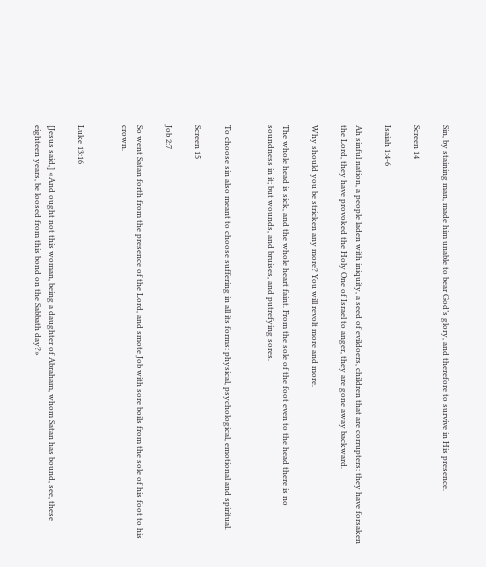Sin, by staining man, made him unable to bear God’s glory, and therefore to survive in His presence.

Screen 14

Isaiah 1:4-6

Ah sinful nation, a people laden with iniquity, a seed of evildoers, children that are corrupters: they have forsaken the Lord, they have provoked the Holy One of Israel to anger, they are gone away backward.

Why should you be stricken any more? You will revolt more and more.

The whole head is sick, and the whole heart faint. From the sole of the foot even to the head there is no soundness in it; but wounds, and bruises, and putrefying sores.


To choose sin also meant to choose suffering in all its forms: physical, psychological, emotional and spiritual.

Screen 15

Job 2:7

So went Satan forth from the presence of the Lord, and smote Job with sore boils from the sole of his foot to his crown.


Luke 13:16

[Jesus said,] «And ought not this woman, being a daughter of Abraham, whom Satan has bound, see, these eighteen years, be loosed from this bond on the Sabbath day?»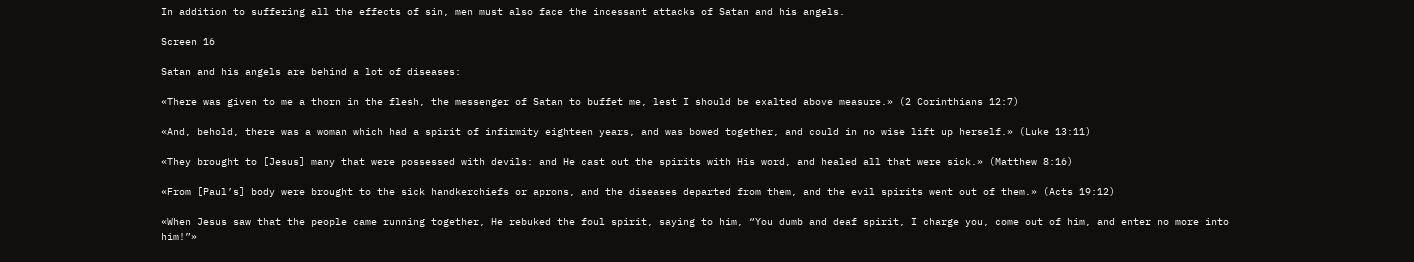In addition to suffering all the effects of sin, men must also face the incessant attacks of Satan and his angels.

Screen 16

Satan and his angels are behind a lot of diseases:

«There was given to me a thorn in the flesh, the messenger of Satan to buffet me, lest I should be exalted above measure.» (2 Corinthians 12:7)

«And, behold, there was a woman which had a spirit of infirmity eighteen years, and was bowed together, and could in no wise lift up herself.» (Luke 13:11)

«They brought to [Jesus] many that were possessed with devils: and He cast out the spirits with His word, and healed all that were sick.» (Matthew 8:16)

«From [Paul’s] body were brought to the sick handkerchiefs or aprons, and the diseases departed from them, and the evil spirits went out of them.» (Acts 19:12)

«When Jesus saw that the people came running together, He rebuked the foul spirit, saying to him, “You dumb and deaf spirit, I charge you, come out of him, and enter no more into him!”»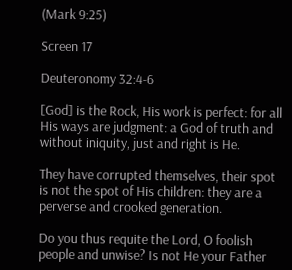(Mark 9:25)

Screen 17

Deuteronomy 32:4-6

[God] is the Rock, His work is perfect: for all His ways are judgment: a God of truth and without iniquity, just and right is He.

They have corrupted themselves, their spot is not the spot of His children: they are a perverse and crooked generation.

Do you thus requite the Lord, O foolish people and unwise? Is not He your Father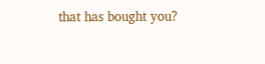that has bought you?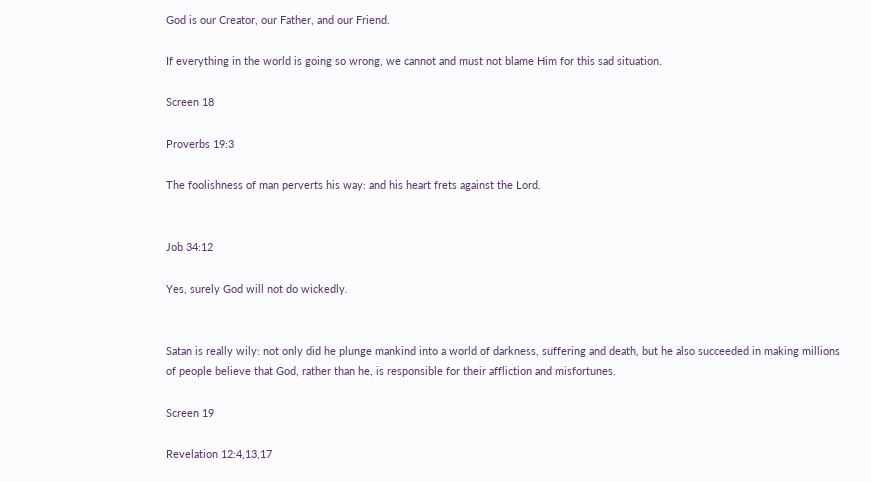God is our Creator, our Father, and our Friend.

If everything in the world is going so wrong, we cannot and must not blame Him for this sad situation.

Screen 18

Proverbs 19:3

The foolishness of man perverts his way: and his heart frets against the Lord.


Job 34:12

Yes, surely God will not do wickedly.


Satan is really wily: not only did he plunge mankind into a world of darkness, suffering and death, but he also succeeded in making millions of people believe that God, rather than he, is responsible for their affliction and misfortunes.

Screen 19

Revelation 12:4,13,17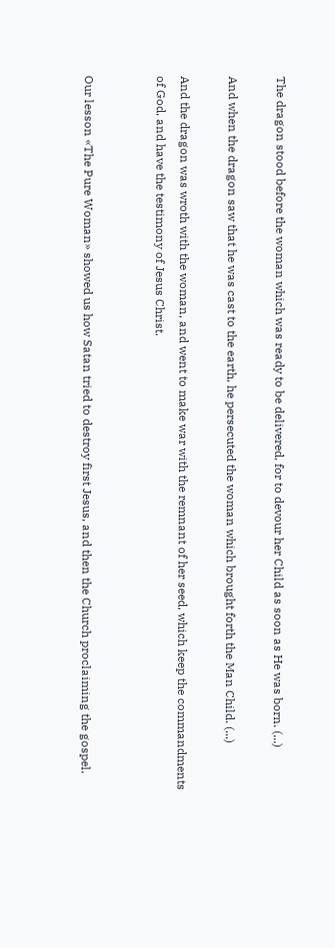The dragon stood before the woman which was ready to be delivered, for to devour her Child as soon as He was born. (...)

And when the dragon saw that he was cast to the earth, he persecuted the woman which brought forth the Man Child. (...)

And the dragon was wroth with the woman, and went to make war with the remnant of her seed, which keep the commandments of God, and have the testimony of Jesus Christ.


Our lesson «The Pure Woman» showed us how Satan tried to destroy first Jesus, and then the Church proclaiming the gospel.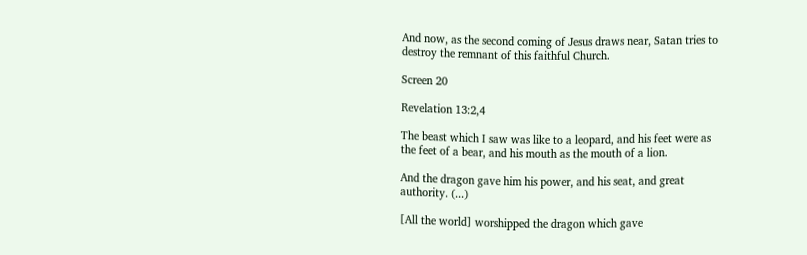And now, as the second coming of Jesus draws near, Satan tries to destroy the remnant of this faithful Church.

Screen 20

Revelation 13:2,4

The beast which I saw was like to a leopard, and his feet were as the feet of a bear, and his mouth as the mouth of a lion.

And the dragon gave him his power, and his seat, and great authority. (...)

[All the world] worshipped the dragon which gave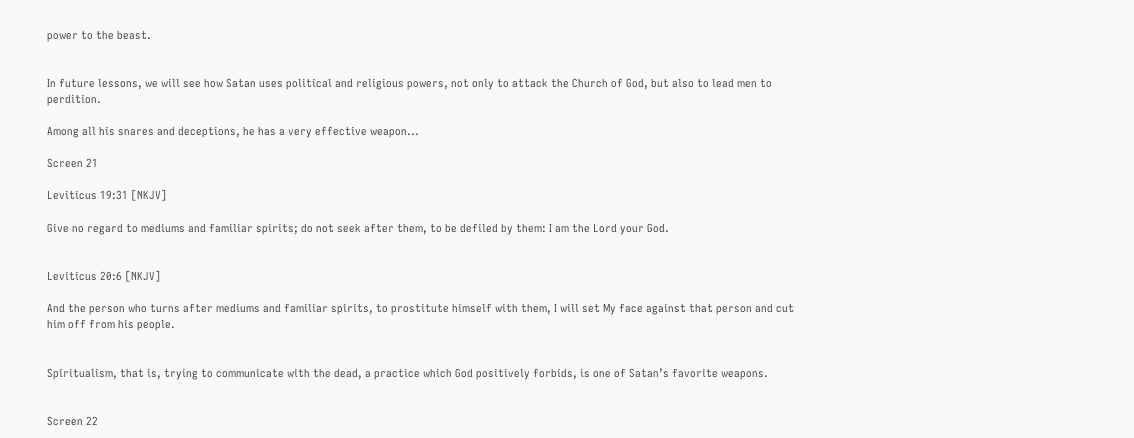power to the beast.


In future lessons, we will see how Satan uses political and religious powers, not only to attack the Church of God, but also to lead men to perdition.

Among all his snares and deceptions, he has a very effective weapon...

Screen 21

Leviticus 19:31 [NKJV]

Give no regard to mediums and familiar spirits; do not seek after them, to be defiled by them: I am the Lord your God.


Leviticus 20:6 [NKJV]

And the person who turns after mediums and familiar spirits, to prostitute himself with them, I will set My face against that person and cut him off from his people.


Spiritualism, that is, trying to communicate with the dead, a practice which God positively forbids, is one of Satan’s favorite weapons.


Screen 22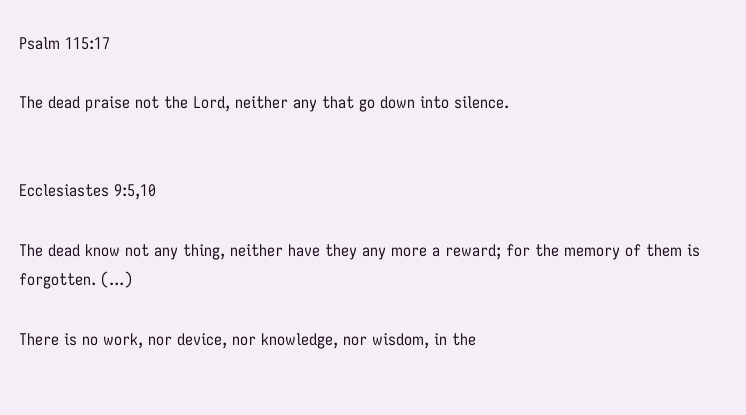Psalm 115:17

The dead praise not the Lord, neither any that go down into silence.


Ecclesiastes 9:5,10

The dead know not any thing, neither have they any more a reward; for the memory of them is forgotten. (...)

There is no work, nor device, nor knowledge, nor wisdom, in the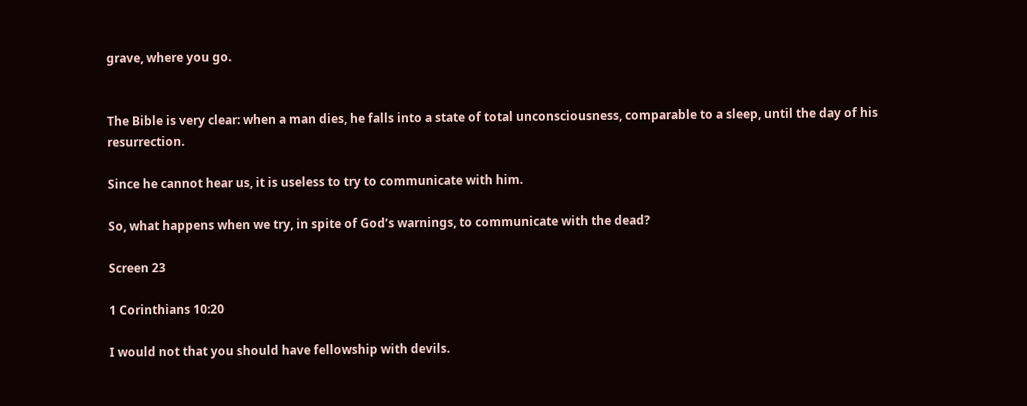grave, where you go.


The Bible is very clear: when a man dies, he falls into a state of total unconsciousness, comparable to a sleep, until the day of his resurrection.

Since he cannot hear us, it is useless to try to communicate with him.

So, what happens when we try, in spite of God’s warnings, to communicate with the dead?

Screen 23

1 Corinthians 10:20

I would not that you should have fellowship with devils.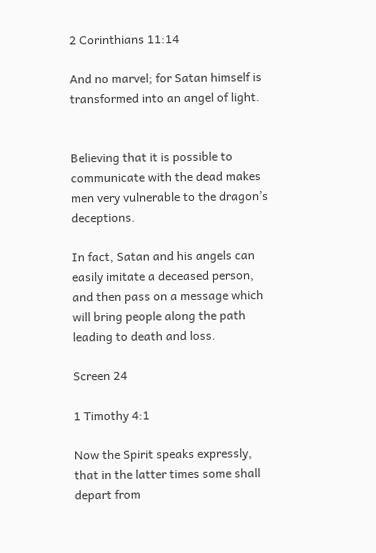2 Corinthians 11:14

And no marvel; for Satan himself is transformed into an angel of light.


Believing that it is possible to communicate with the dead makes men very vulnerable to the dragon’s deceptions.

In fact, Satan and his angels can easily imitate a deceased person, and then pass on a message which will bring people along the path leading to death and loss.

Screen 24

1 Timothy 4:1

Now the Spirit speaks expressly, that in the latter times some shall depart from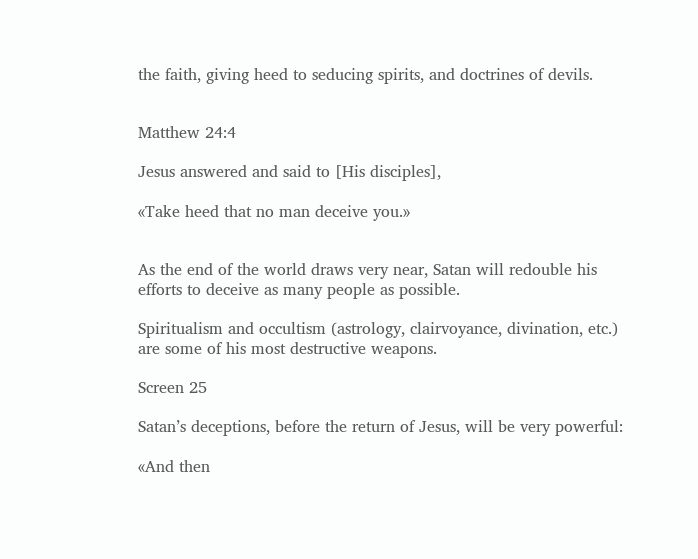the faith, giving heed to seducing spirits, and doctrines of devils.


Matthew 24:4

Jesus answered and said to [His disciples],

«Take heed that no man deceive you.»


As the end of the world draws very near, Satan will redouble his efforts to deceive as many people as possible.

Spiritualism and occultism (astrology, clairvoyance, divination, etc.) are some of his most destructive weapons.

Screen 25

Satan’s deceptions, before the return of Jesus, will be very powerful:

«And then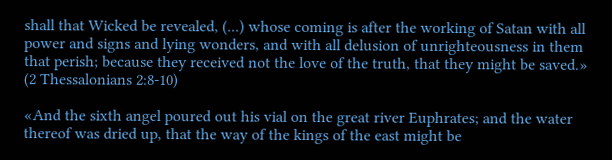shall that Wicked be revealed, (...) whose coming is after the working of Satan with all power and signs and lying wonders, and with all delusion of unrighteousness in them that perish; because they received not the love of the truth, that they might be saved.» (2 Thessalonians 2:8-10)

«And the sixth angel poured out his vial on the great river Euphrates; and the water thereof was dried up, that the way of the kings of the east might be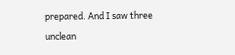prepared. And I saw three unclean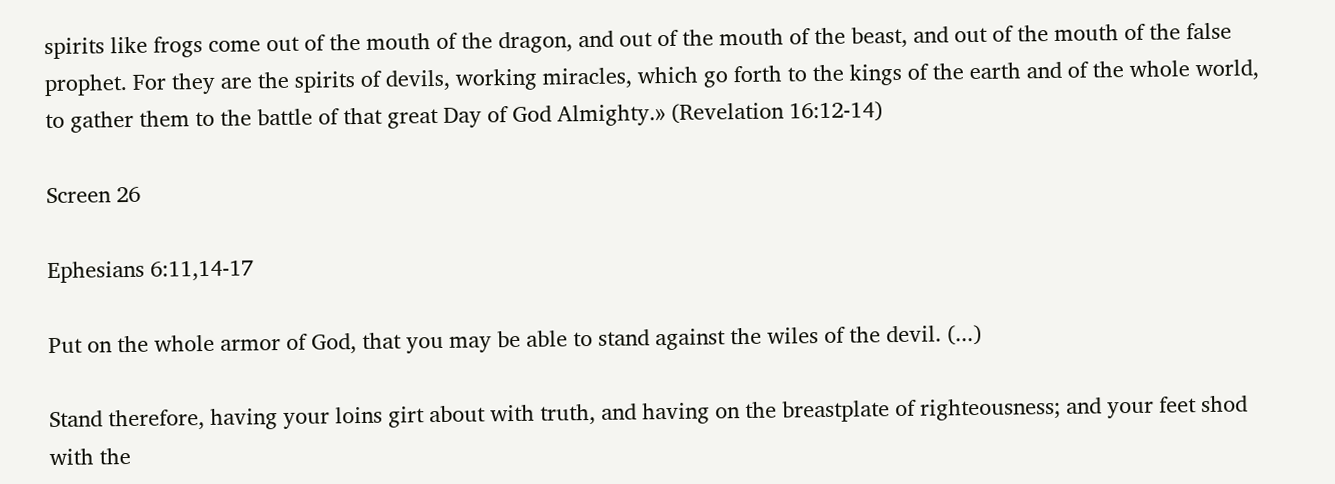spirits like frogs come out of the mouth of the dragon, and out of the mouth of the beast, and out of the mouth of the false prophet. For they are the spirits of devils, working miracles, which go forth to the kings of the earth and of the whole world, to gather them to the battle of that great Day of God Almighty.» (Revelation 16:12-14)

Screen 26

Ephesians 6:11,14-17

Put on the whole armor of God, that you may be able to stand against the wiles of the devil. (...)

Stand therefore, having your loins girt about with truth, and having on the breastplate of righteousness; and your feet shod with the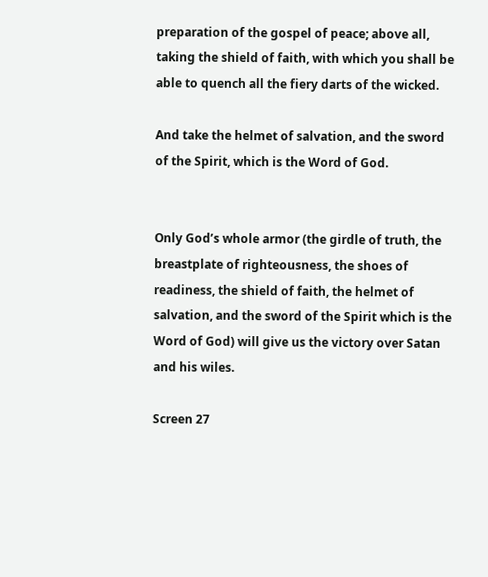preparation of the gospel of peace; above all, taking the shield of faith, with which you shall be able to quench all the fiery darts of the wicked.

And take the helmet of salvation, and the sword of the Spirit, which is the Word of God.


Only God’s whole armor (the girdle of truth, the breastplate of righteousness, the shoes of readiness, the shield of faith, the helmet of salvation, and the sword of the Spirit which is the Word of God) will give us the victory over Satan and his wiles.

Screen 27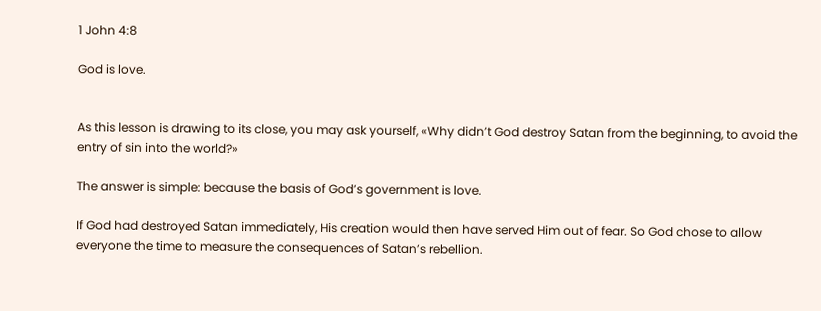1 John 4:8

God is love.


As this lesson is drawing to its close, you may ask yourself, «Why didn’t God destroy Satan from the beginning, to avoid the entry of sin into the world?»

The answer is simple: because the basis of God’s government is love.

If God had destroyed Satan immediately, His creation would then have served Him out of fear. So God chose to allow everyone the time to measure the consequences of Satan’s rebellion.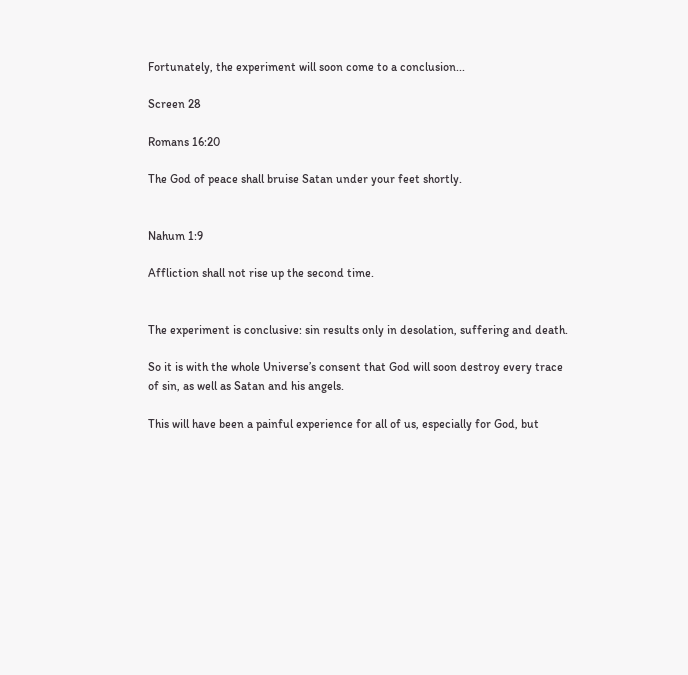Fortunately, the experiment will soon come to a conclusion...

Screen 28

Romans 16:20

The God of peace shall bruise Satan under your feet shortly.


Nahum 1:9

Affliction shall not rise up the second time.


The experiment is conclusive: sin results only in desolation, suffering and death.

So it is with the whole Universe’s consent that God will soon destroy every trace of sin, as well as Satan and his angels.

This will have been a painful experience for all of us, especially for God, but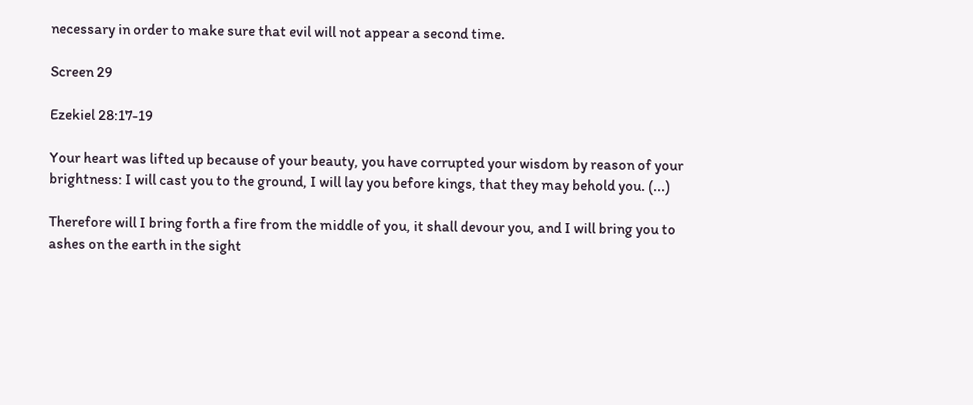necessary in order to make sure that evil will not appear a second time.

Screen 29

Ezekiel 28:17-19

Your heart was lifted up because of your beauty, you have corrupted your wisdom by reason of your brightness: I will cast you to the ground, I will lay you before kings, that they may behold you. (...)

Therefore will I bring forth a fire from the middle of you, it shall devour you, and I will bring you to ashes on the earth in the sight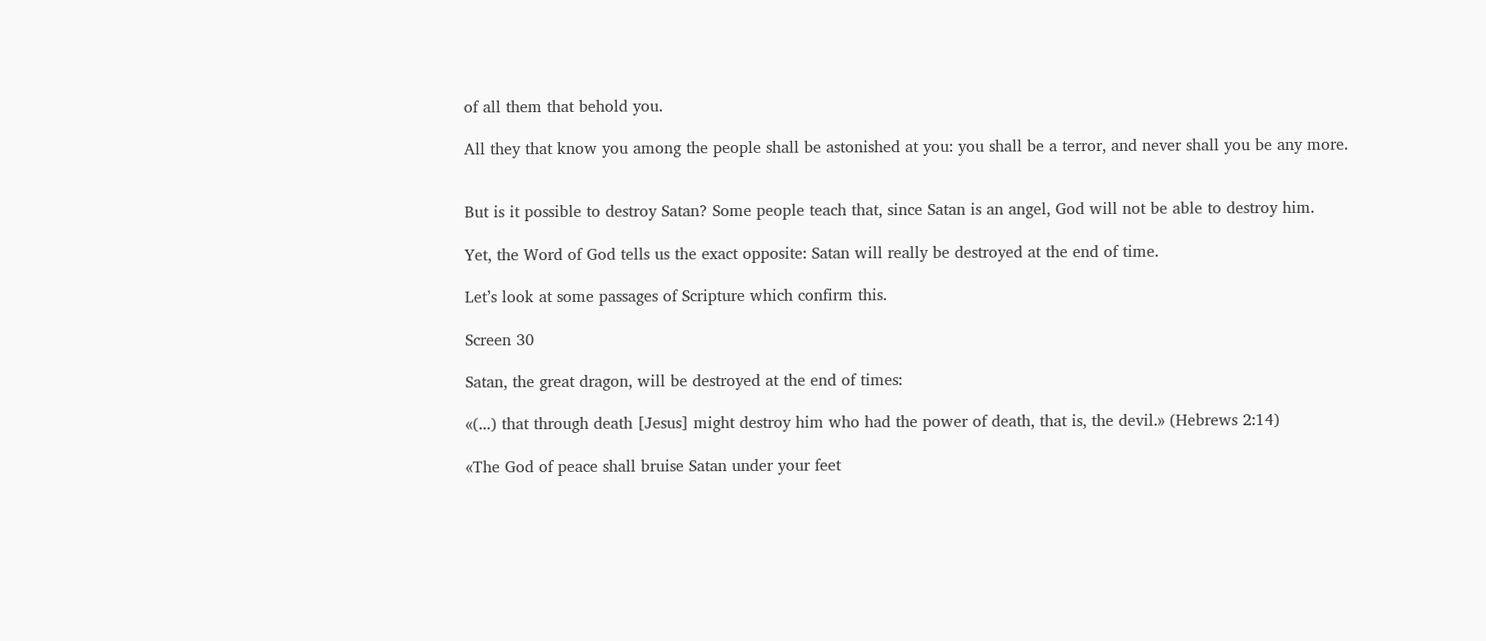of all them that behold you.

All they that know you among the people shall be astonished at you: you shall be a terror, and never shall you be any more.


But is it possible to destroy Satan? Some people teach that, since Satan is an angel, God will not be able to destroy him.

Yet, the Word of God tells us the exact opposite: Satan will really be destroyed at the end of time.

Let’s look at some passages of Scripture which confirm this.

Screen 30

Satan, the great dragon, will be destroyed at the end of times:

«(...) that through death [Jesus] might destroy him who had the power of death, that is, the devil.» (Hebrews 2:14)

«The God of peace shall bruise Satan under your feet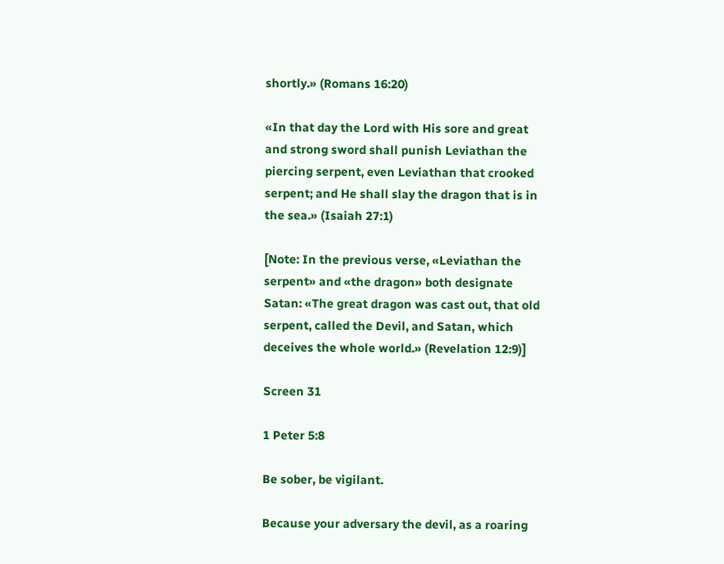shortly.» (Romans 16:20)

«In that day the Lord with His sore and great and strong sword shall punish Leviathan the piercing serpent, even Leviathan that crooked serpent; and He shall slay the dragon that is in the sea.» (Isaiah 27:1)

[Note: In the previous verse, «Leviathan the serpent» and «the dragon» both designate Satan: «The great dragon was cast out, that old serpent, called the Devil, and Satan, which deceives the whole world.» (Revelation 12:9)]

Screen 31

1 Peter 5:8

Be sober, be vigilant.

Because your adversary the devil, as a roaring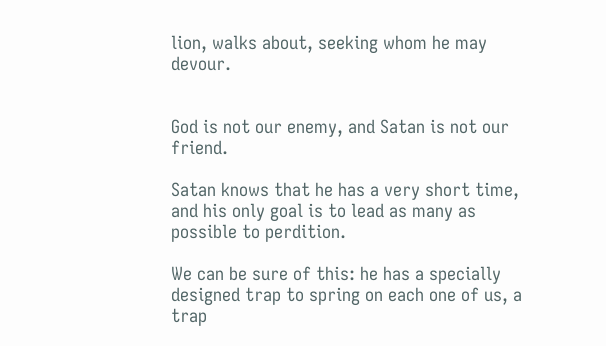lion, walks about, seeking whom he may devour.


God is not our enemy, and Satan is not our friend.

Satan knows that he has a very short time, and his only goal is to lead as many as possible to perdition.

We can be sure of this: he has a specially designed trap to spring on each one of us, a trap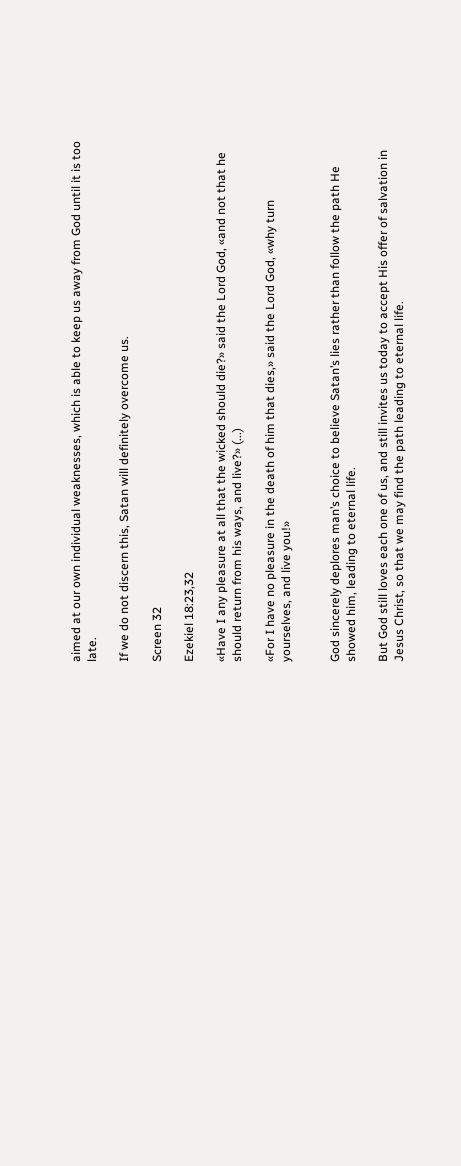aimed at our own individual weaknesses, which is able to keep us away from God until it is too late.

If we do not discern this, Satan will definitely overcome us.

Screen 32

Ezekiel 18:23,32

«Have I any pleasure at all that the wicked should die?» said the Lord God, «and not that he should return from his ways, and live?» (...)

«For I have no pleasure in the death of him that dies,» said the Lord God, «why turn yourselves, and live you!»


God sincerely deplores man’s choice to believe Satan’s lies rather than follow the path He showed him, leading to eternal life.

But God still loves each one of us, and still invites us today to accept His offer of salvation in Jesus Christ, so that we may find the path leading to eternal life.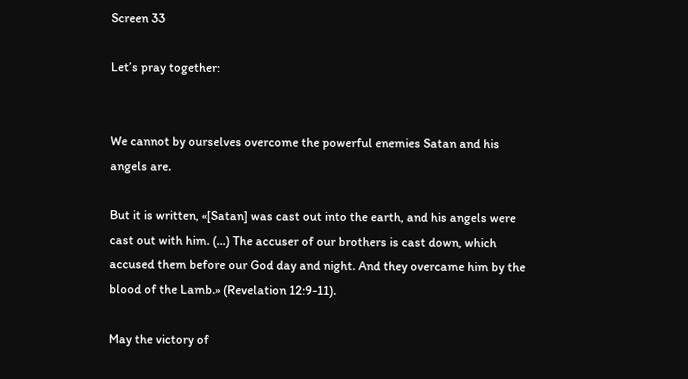Screen 33

Let’s pray together:


We cannot by ourselves overcome the powerful enemies Satan and his angels are.

But it is written, «[Satan] was cast out into the earth, and his angels were cast out with him. (...) The accuser of our brothers is cast down, which accused them before our God day and night. And they overcame him by the blood of the Lamb.» (Revelation 12:9-11).

May the victory of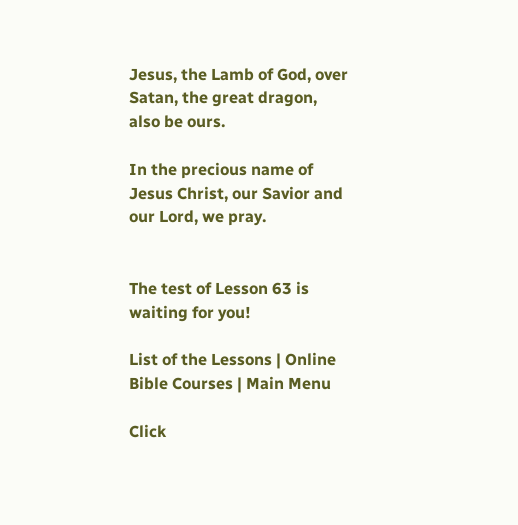Jesus, the Lamb of God, over Satan, the great dragon, also be ours.

In the precious name of Jesus Christ, our Savior and our Lord, we pray.


The test of Lesson 63 is waiting for you!

List of the Lessons | Online Bible Courses | Main Menu

Click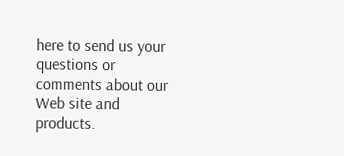here to send us your questions or comments about our Web site and products.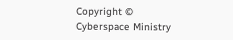Copyright © Cyberspace Ministry